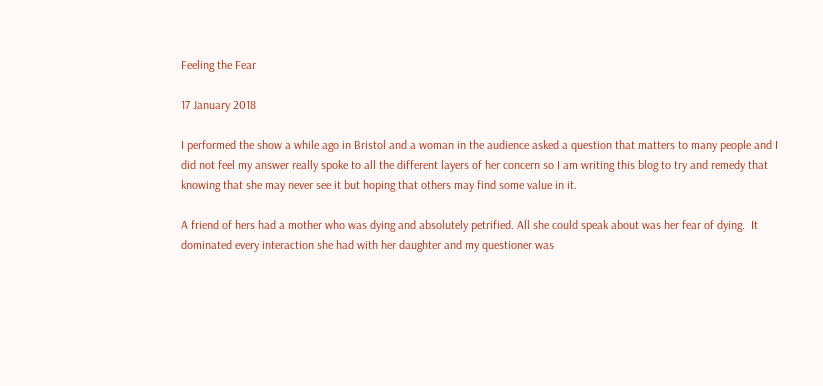Feeling the Fear

17 January 2018

I performed the show a while ago in Bristol and a woman in the audience asked a question that matters to many people and I did not feel my answer really spoke to all the different layers of her concern so I am writing this blog to try and remedy that knowing that she may never see it but hoping that others may find some value in it.

A friend of hers had a mother who was dying and absolutely petrified. All she could speak about was her fear of dying.  It dominated every interaction she had with her daughter and my questioner was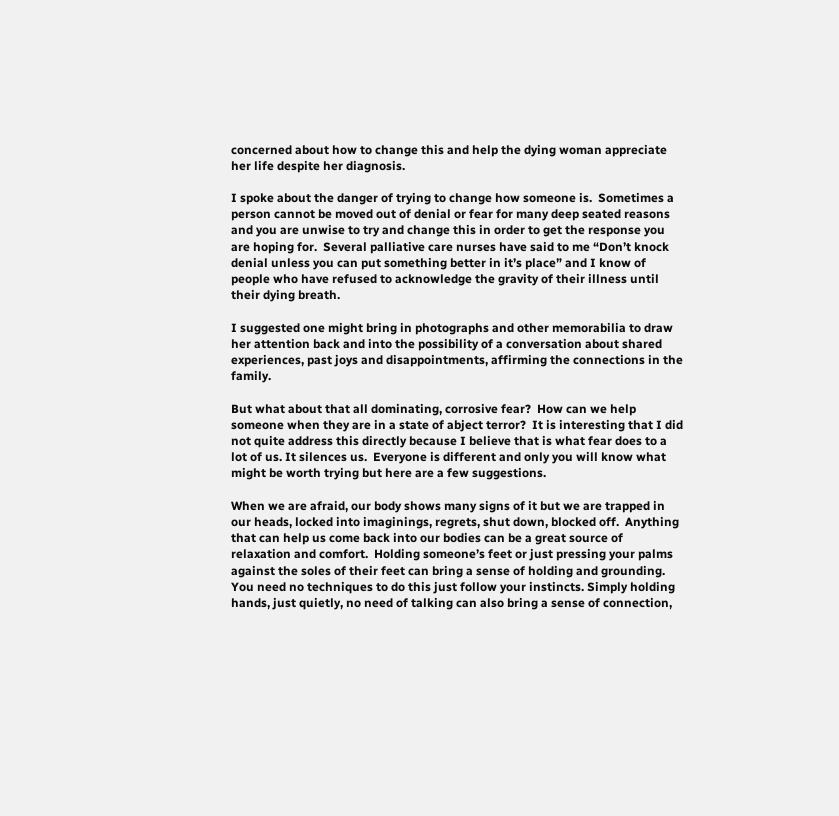concerned about how to change this and help the dying woman appreciate her life despite her diagnosis.

I spoke about the danger of trying to change how someone is.  Sometimes a person cannot be moved out of denial or fear for many deep seated reasons and you are unwise to try and change this in order to get the response you are hoping for.  Several palliative care nurses have said to me “Don’t knock denial unless you can put something better in it’s place” and I know of people who have refused to acknowledge the gravity of their illness until their dying breath.

I suggested one might bring in photographs and other memorabilia to draw her attention back and into the possibility of a conversation about shared experiences, past joys and disappointments, affirming the connections in the family.

But what about that all dominating, corrosive fear?  How can we help someone when they are in a state of abject terror?  It is interesting that I did not quite address this directly because I believe that is what fear does to a lot of us. It silences us.  Everyone is different and only you will know what might be worth trying but here are a few suggestions.

When we are afraid, our body shows many signs of it but we are trapped in our heads, locked into imaginings, regrets, shut down, blocked off.  Anything that can help us come back into our bodies can be a great source of relaxation and comfort.  Holding someone’s feet or just pressing your palms against the soles of their feet can bring a sense of holding and grounding.  You need no techniques to do this just follow your instincts. Simply holding hands, just quietly, no need of talking can also bring a sense of connection,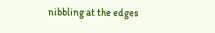nibbling at the edges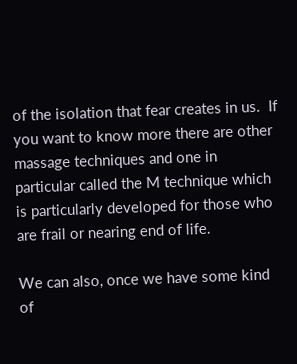of the isolation that fear creates in us.  If you want to know more there are other massage techniques and one in particular called the M technique which is particularly developed for those who are frail or nearing end of life.

We can also, once we have some kind of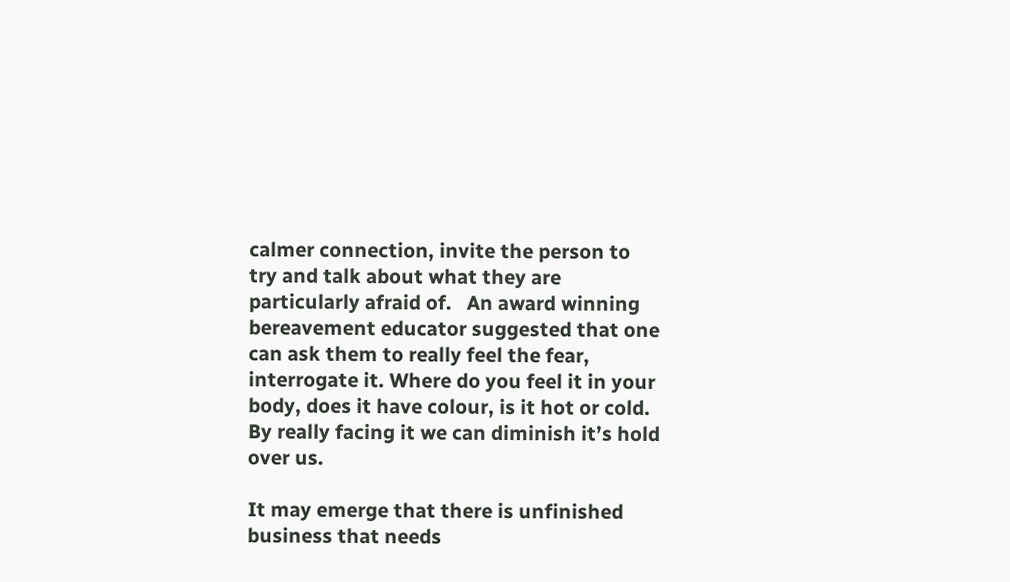calmer connection, invite the person to try and talk about what they are particularly afraid of.   An award winning bereavement educator suggested that one can ask them to really feel the fear, interrogate it. Where do you feel it in your body, does it have colour, is it hot or cold.  By really facing it we can diminish it’s hold over us.

It may emerge that there is unfinished business that needs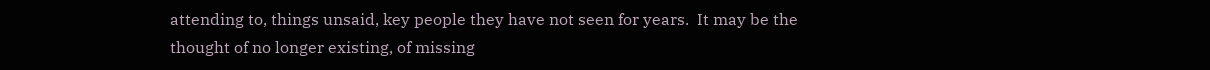attending to, things unsaid, key people they have not seen for years.  It may be the thought of no longer existing, of missing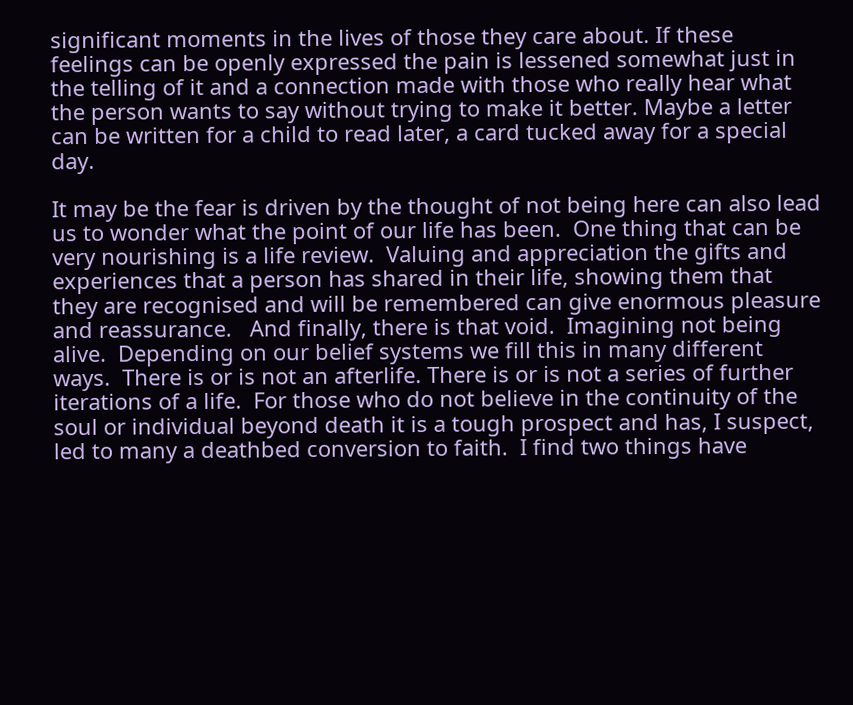significant moments in the lives of those they care about. If these feelings can be openly expressed the pain is lessened somewhat just in the telling of it and a connection made with those who really hear what the person wants to say without trying to make it better. Maybe a letter can be written for a child to read later, a card tucked away for a special day.

It may be the fear is driven by the thought of not being here can also lead us to wonder what the point of our life has been.  One thing that can be very nourishing is a life review.  Valuing and appreciation the gifts and experiences that a person has shared in their life, showing them that they are recognised and will be remembered can give enormous pleasure and reassurance.   And finally, there is that void.  Imagining not being alive.  Depending on our belief systems we fill this in many different ways.  There is or is not an afterlife. There is or is not a series of further iterations of a life.  For those who do not believe in the continuity of the soul or individual beyond death it is a tough prospect and has, I suspect, led to many a deathbed conversion to faith.  I find two things have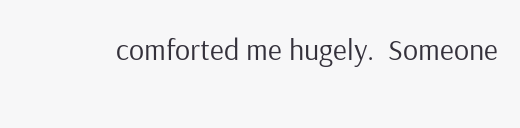comforted me hugely.  Someone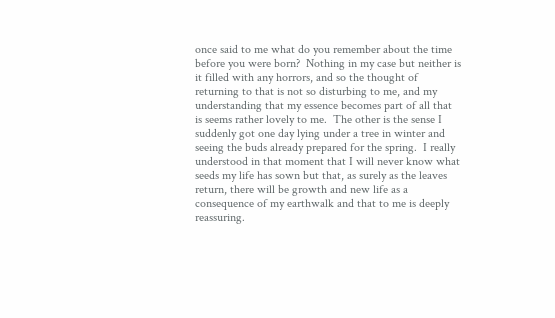once said to me what do you remember about the time before you were born?  Nothing in my case but neither is it filled with any horrors, and so the thought of returning to that is not so disturbing to me, and my understanding that my essence becomes part of all that is seems rather lovely to me.  The other is the sense I suddenly got one day lying under a tree in winter and seeing the buds already prepared for the spring.  I really understood in that moment that I will never know what seeds my life has sown but that, as surely as the leaves return, there will be growth and new life as a consequence of my earthwalk and that to me is deeply reassuring.